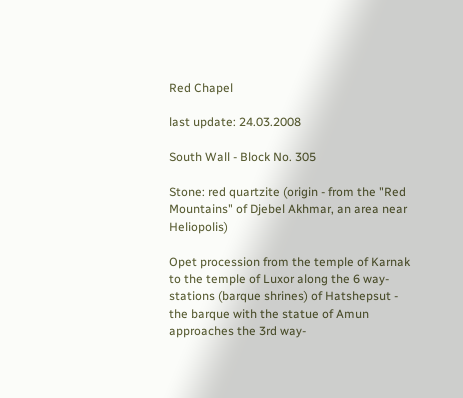Red Chapel

last update: 24.03.2008

South Wall - Block No. 305

Stone: red quartzite (origin - from the "Red Mountains" of Djebel Akhmar, an area near Heliopolis)

Opet procession from the temple of Karnak to the temple of Luxor along the 6 way-stations (barque shrines) of Hatshepsut - the barque with the statue of Amun approaches the 3rd way-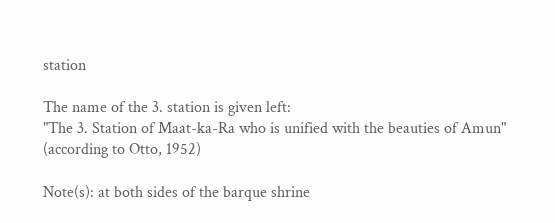station

The name of the 3. station is given left:
"The 3. Station of Maat-ka-Ra who is unified with the beauties of Amun"
(according to Otto, 1952)

Note(s): at both sides of the barque shrine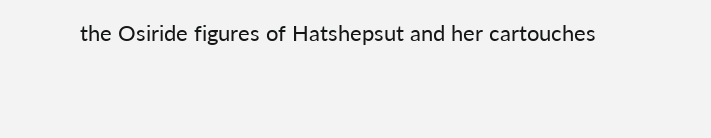the Osiride figures of Hatshepsut and her cartouches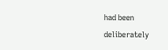had been deliberately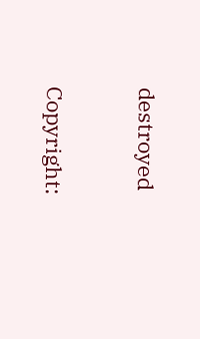destroyed


Copyright: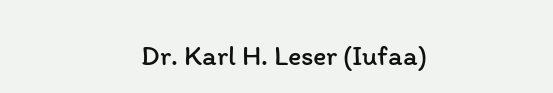Dr. Karl H. Leser (Iufaa)